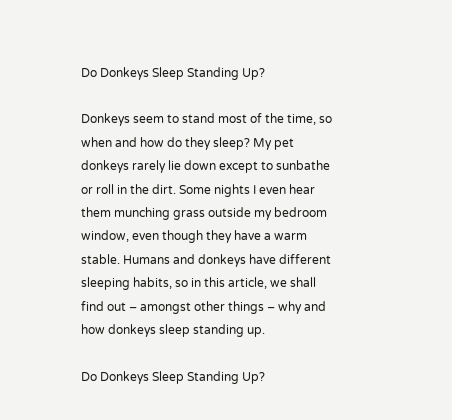Do Donkeys Sleep Standing Up?

Donkeys seem to stand most of the time, so when and how do they sleep? My pet donkeys rarely lie down except to sunbathe or roll in the dirt. Some nights I even hear them munching grass outside my bedroom window, even though they have a warm stable. Humans and donkeys have different sleeping habits, so in this article, we shall find out – amongst other things – why and how donkeys sleep standing up.

Do Donkeys Sleep Standing Up?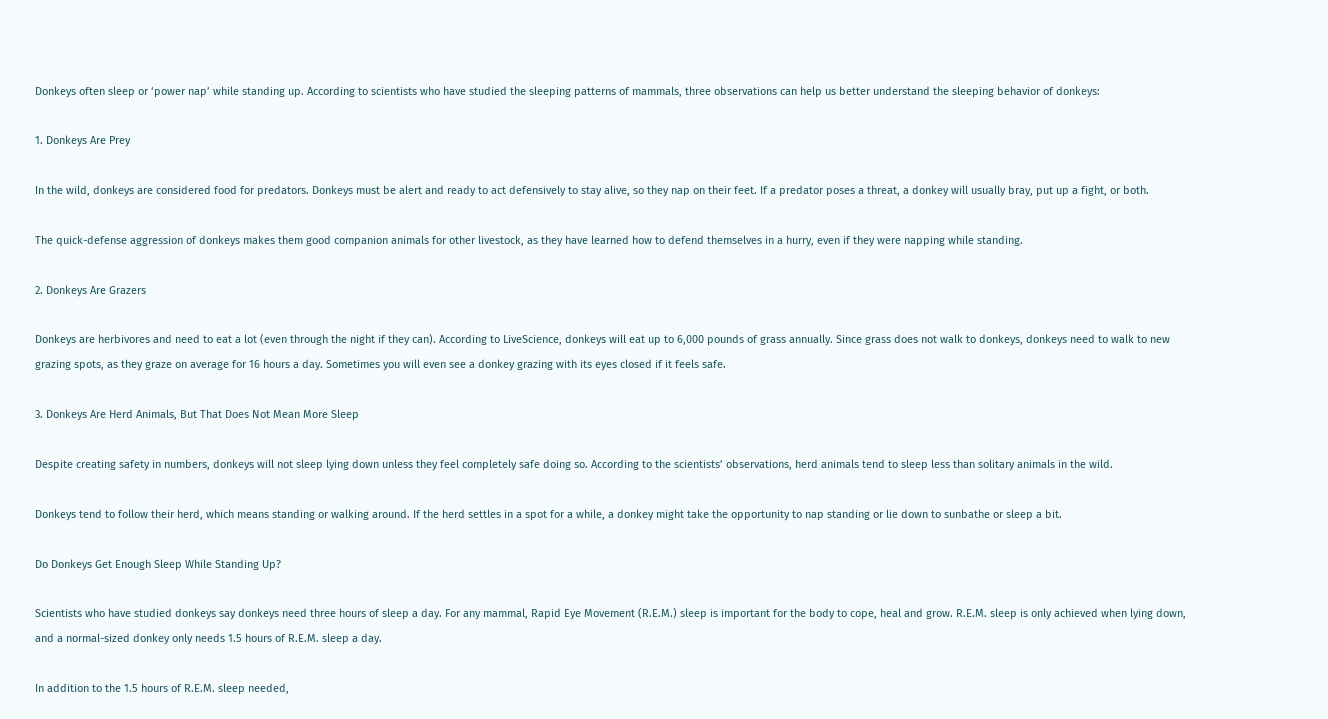Donkeys often sleep or ‘power nap’ while standing up. According to scientists who have studied the sleeping patterns of mammals, three observations can help us better understand the sleeping behavior of donkeys:

1. Donkeys Are Prey

In the wild, donkeys are considered food for predators. Donkeys must be alert and ready to act defensively to stay alive, so they nap on their feet. If a predator poses a threat, a donkey will usually bray, put up a fight, or both.

The quick-defense aggression of donkeys makes them good companion animals for other livestock, as they have learned how to defend themselves in a hurry, even if they were napping while standing.

2. Donkeys Are Grazers

Donkeys are herbivores and need to eat a lot (even through the night if they can). According to LiveScience, donkeys will eat up to 6,000 pounds of grass annually. Since grass does not walk to donkeys, donkeys need to walk to new grazing spots, as they graze on average for 16 hours a day. Sometimes you will even see a donkey grazing with its eyes closed if it feels safe.

3. Donkeys Are Herd Animals, But That Does Not Mean More Sleep

Despite creating safety in numbers, donkeys will not sleep lying down unless they feel completely safe doing so. According to the scientists’ observations, herd animals tend to sleep less than solitary animals in the wild.

Donkeys tend to follow their herd, which means standing or walking around. If the herd settles in a spot for a while, a donkey might take the opportunity to nap standing or lie down to sunbathe or sleep a bit.

Do Donkeys Get Enough Sleep While Standing Up?

Scientists who have studied donkeys say donkeys need three hours of sleep a day. For any mammal, Rapid Eye Movement (R.E.M.) sleep is important for the body to cope, heal and grow. R.E.M. sleep is only achieved when lying down, and a normal-sized donkey only needs 1.5 hours of R.E.M. sleep a day.

In addition to the 1.5 hours of R.E.M. sleep needed,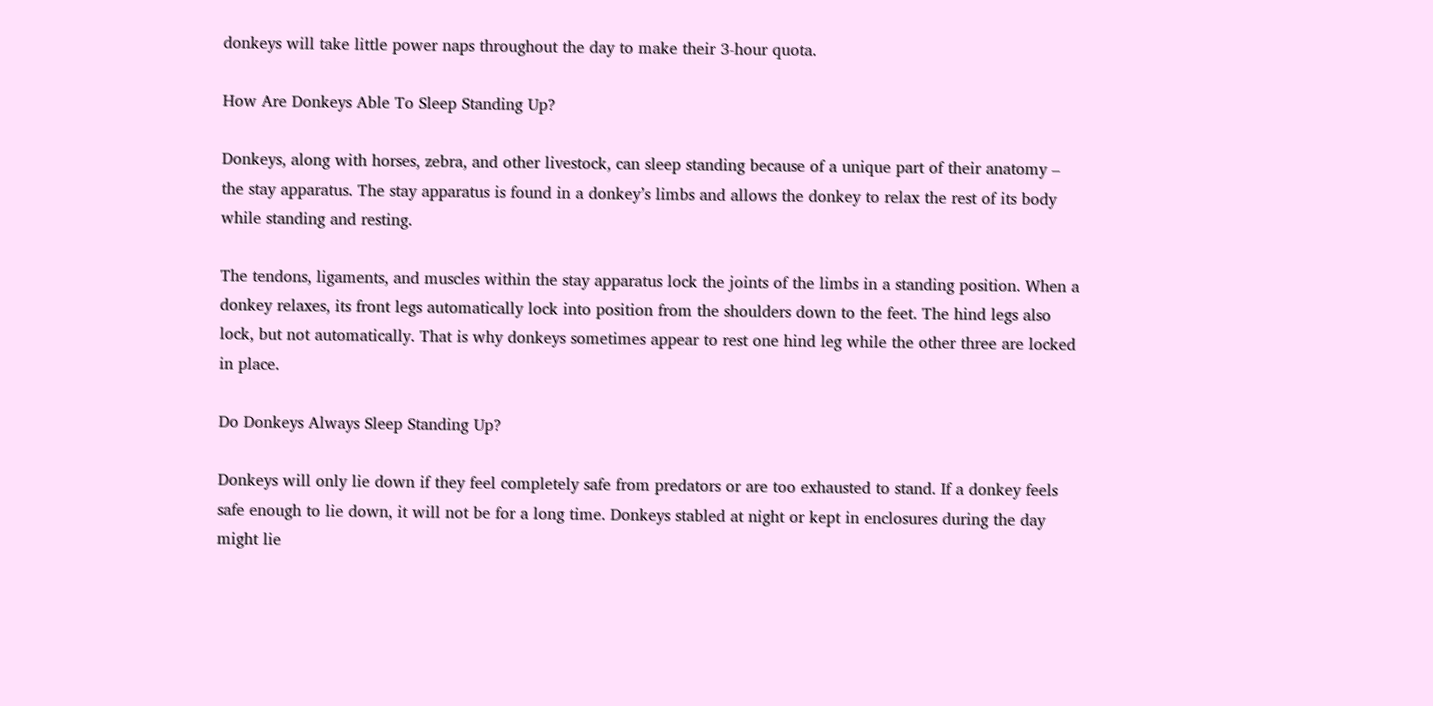donkeys will take little power naps throughout the day to make their 3-hour quota.

How Are Donkeys Able To Sleep Standing Up?

Donkeys, along with horses, zebra, and other livestock, can sleep standing because of a unique part of their anatomy – the stay apparatus. The stay apparatus is found in a donkey’s limbs and allows the donkey to relax the rest of its body while standing and resting.

The tendons, ligaments, and muscles within the stay apparatus lock the joints of the limbs in a standing position. When a donkey relaxes, its front legs automatically lock into position from the shoulders down to the feet. The hind legs also lock, but not automatically. That is why donkeys sometimes appear to rest one hind leg while the other three are locked in place.

Do Donkeys Always Sleep Standing Up?

Donkeys will only lie down if they feel completely safe from predators or are too exhausted to stand. If a donkey feels safe enough to lie down, it will not be for a long time. Donkeys stabled at night or kept in enclosures during the day might lie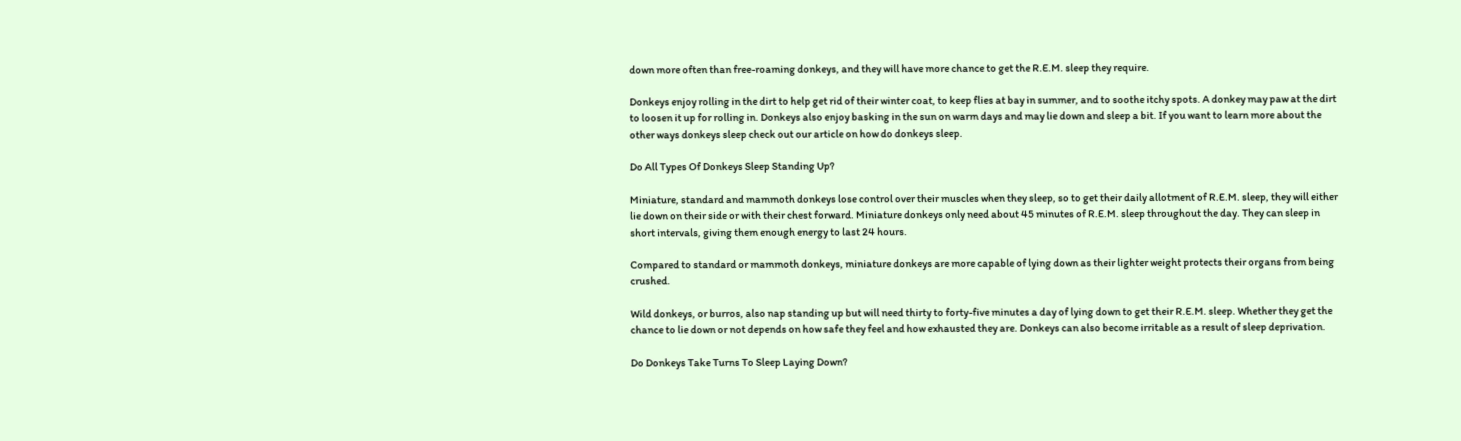down more often than free-roaming donkeys, and they will have more chance to get the R.E.M. sleep they require.

Donkeys enjoy rolling in the dirt to help get rid of their winter coat, to keep flies at bay in summer, and to soothe itchy spots. A donkey may paw at the dirt to loosen it up for rolling in. Donkeys also enjoy basking in the sun on warm days and may lie down and sleep a bit. If you want to learn more about the other ways donkeys sleep check out our article on how do donkeys sleep.

Do All Types Of Donkeys Sleep Standing Up?

Miniature, standard and mammoth donkeys lose control over their muscles when they sleep, so to get their daily allotment of R.E.M. sleep, they will either lie down on their side or with their chest forward. Miniature donkeys only need about 45 minutes of R.E.M. sleep throughout the day. They can sleep in short intervals, giving them enough energy to last 24 hours.

Compared to standard or mammoth donkeys, miniature donkeys are more capable of lying down as their lighter weight protects their organs from being crushed.

Wild donkeys, or burros, also nap standing up but will need thirty to forty-five minutes a day of lying down to get their R.E.M. sleep. Whether they get the chance to lie down or not depends on how safe they feel and how exhausted they are. Donkeys can also become irritable as a result of sleep deprivation.

Do Donkeys Take Turns To Sleep Laying Down?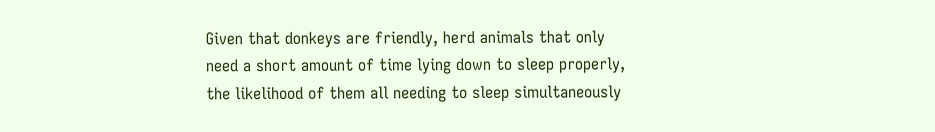Given that donkeys are friendly, herd animals that only need a short amount of time lying down to sleep properly, the likelihood of them all needing to sleep simultaneously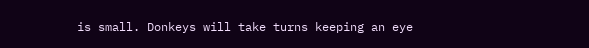is small. Donkeys will take turns keeping an eye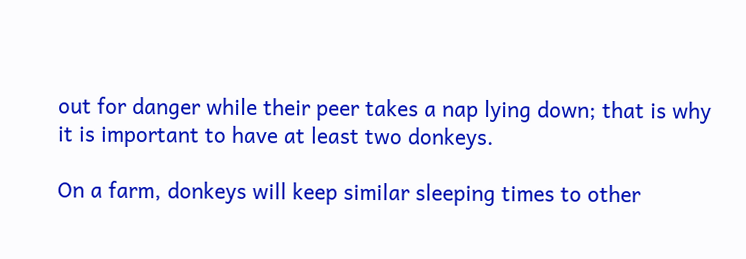out for danger while their peer takes a nap lying down; that is why it is important to have at least two donkeys.

On a farm, donkeys will keep similar sleeping times to other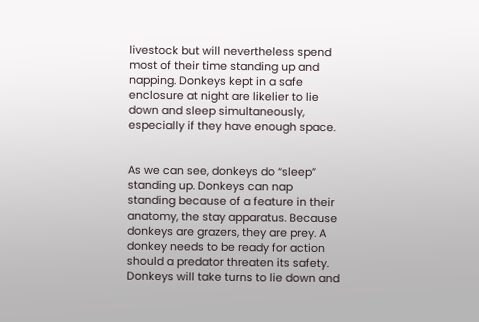livestock but will nevertheless spend most of their time standing up and napping. Donkeys kept in a safe enclosure at night are likelier to lie down and sleep simultaneously, especially if they have enough space.


As we can see, donkeys do “sleep” standing up. Donkeys can nap standing because of a feature in their anatomy, the stay apparatus. Because donkeys are grazers, they are prey. A donkey needs to be ready for action should a predator threaten its safety. Donkeys will take turns to lie down and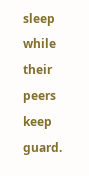sleep while their peers keep guard.